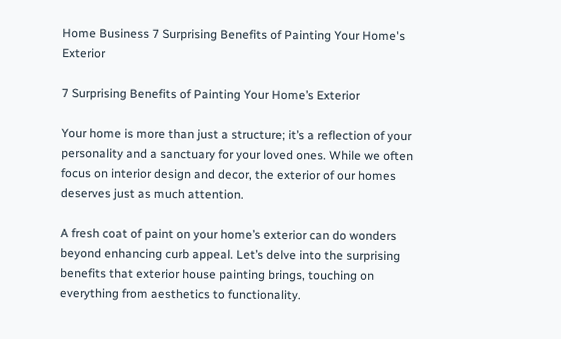Home Business 7 Surprising Benefits of Painting Your Home's Exterior

7 Surprising Benefits of Painting Your Home’s Exterior

Your home is more than just a structure; it’s a reflection of your personality and a sanctuary for your loved ones. While we often focus on interior design and decor, the exterior of our homes deserves just as much attention.

A fresh coat of paint on your home’s exterior can do wonders beyond enhancing curb appeal. Let’s delve into the surprising benefits that exterior house painting brings, touching on everything from aesthetics to functionality.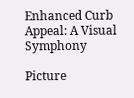Enhanced Curb Appeal: A Visual Symphony

Picture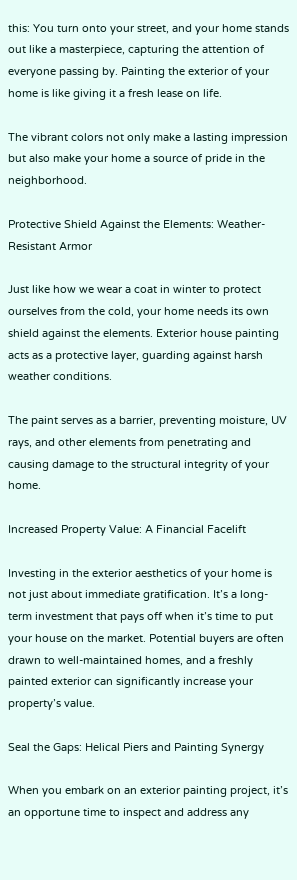this: You turn onto your street, and your home stands out like a masterpiece, capturing the attention of everyone passing by. Painting the exterior of your home is like giving it a fresh lease on life.

The vibrant colors not only make a lasting impression but also make your home a source of pride in the neighborhood.

Protective Shield Against the Elements: Weather-Resistant Armor

Just like how we wear a coat in winter to protect ourselves from the cold, your home needs its own shield against the elements. Exterior house painting acts as a protective layer, guarding against harsh weather conditions.

The paint serves as a barrier, preventing moisture, UV rays, and other elements from penetrating and causing damage to the structural integrity of your home.

Increased Property Value: A Financial Facelift

Investing in the exterior aesthetics of your home is not just about immediate gratification. It’s a long-term investment that pays off when it’s time to put your house on the market. Potential buyers are often drawn to well-maintained homes, and a freshly painted exterior can significantly increase your property’s value.

Seal the Gaps: Helical Piers and Painting Synergy

When you embark on an exterior painting project, it’s an opportune time to inspect and address any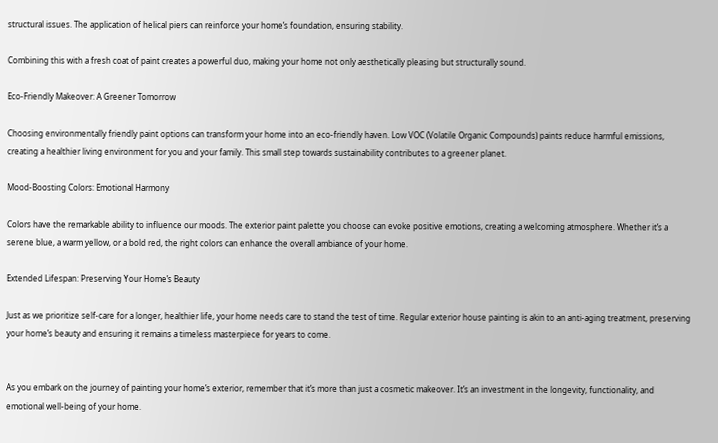structural issues. The application of helical piers can reinforce your home’s foundation, ensuring stability.

Combining this with a fresh coat of paint creates a powerful duo, making your home not only aesthetically pleasing but structurally sound.

Eco-Friendly Makeover: A Greener Tomorrow

Choosing environmentally friendly paint options can transform your home into an eco-friendly haven. Low VOC (Volatile Organic Compounds) paints reduce harmful emissions, creating a healthier living environment for you and your family. This small step towards sustainability contributes to a greener planet.

Mood-Boosting Colors: Emotional Harmony

Colors have the remarkable ability to influence our moods. The exterior paint palette you choose can evoke positive emotions, creating a welcoming atmosphere. Whether it’s a serene blue, a warm yellow, or a bold red, the right colors can enhance the overall ambiance of your home.

Extended Lifespan: Preserving Your Home’s Beauty

Just as we prioritize self-care for a longer, healthier life, your home needs care to stand the test of time. Regular exterior house painting is akin to an anti-aging treatment, preserving your home’s beauty and ensuring it remains a timeless masterpiece for years to come.


As you embark on the journey of painting your home’s exterior, remember that it’s more than just a cosmetic makeover. It’s an investment in the longevity, functionality, and emotional well-being of your home.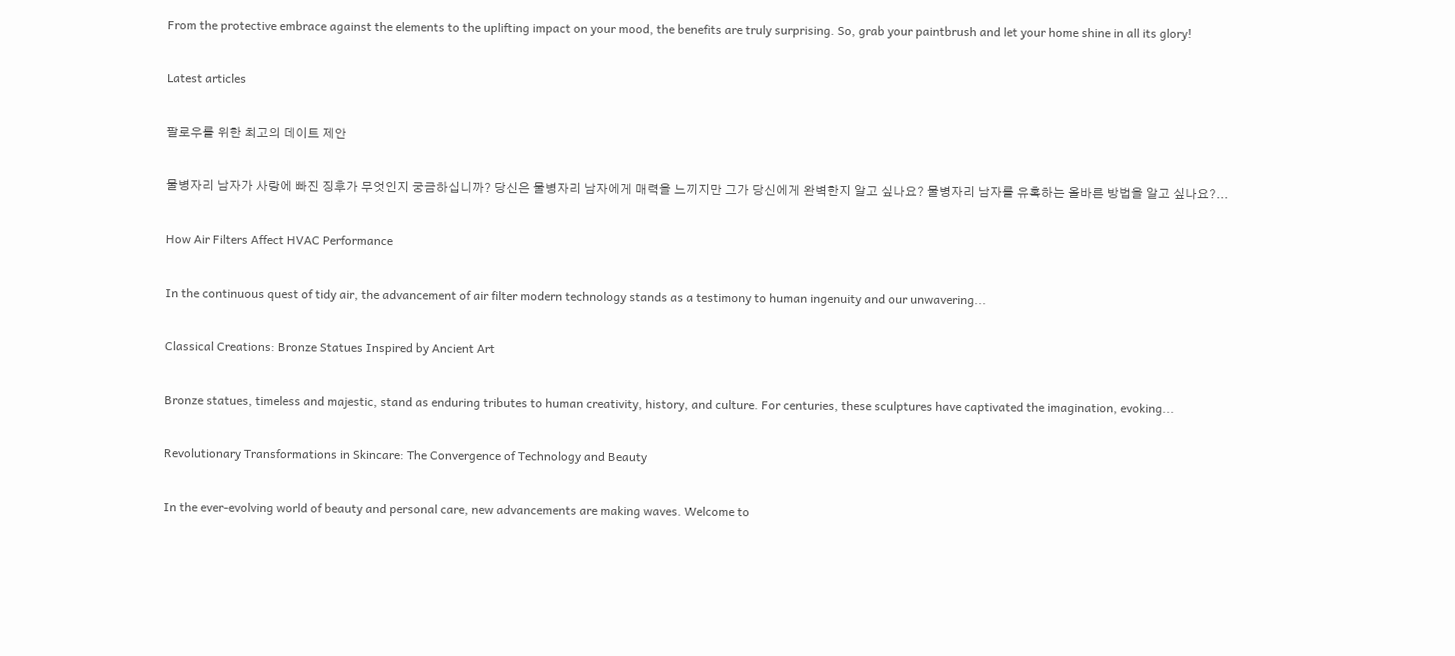From the protective embrace against the elements to the uplifting impact on your mood, the benefits are truly surprising. So, grab your paintbrush and let your home shine in all its glory!

Latest articles

팔로우를 위한 최고의 데이트 제안

물병자리 남자가 사랑에 빠진 징후가 무엇인지 궁금하십니까? 당신은 물병자리 남자에게 매력을 느끼지만 그가 당신에게 완벽한지 알고 싶나요? 물병자리 남자를 유혹하는 올바른 방법을 알고 싶나요?...

How Air Filters Affect HVAC Performance

In the continuous quest of tidy air, the advancement of air filter modern technology stands as a testimony to human ingenuity and our unwavering...

Classical Creations: Bronze Statues Inspired by Ancient Art

Bronze statues, timeless and majestic, stand as enduring tributes to human creativity, history, and culture. For centuries, these sculptures have captivated the imagination, evoking...

Revolutionary Transformations in Skincare: The Convergence of Technology and Beauty

In the ever-evolving world of beauty and personal care, new advancements are making waves. Welcome to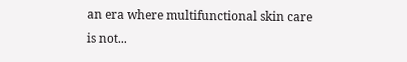an era where multifunctional skin care is not...